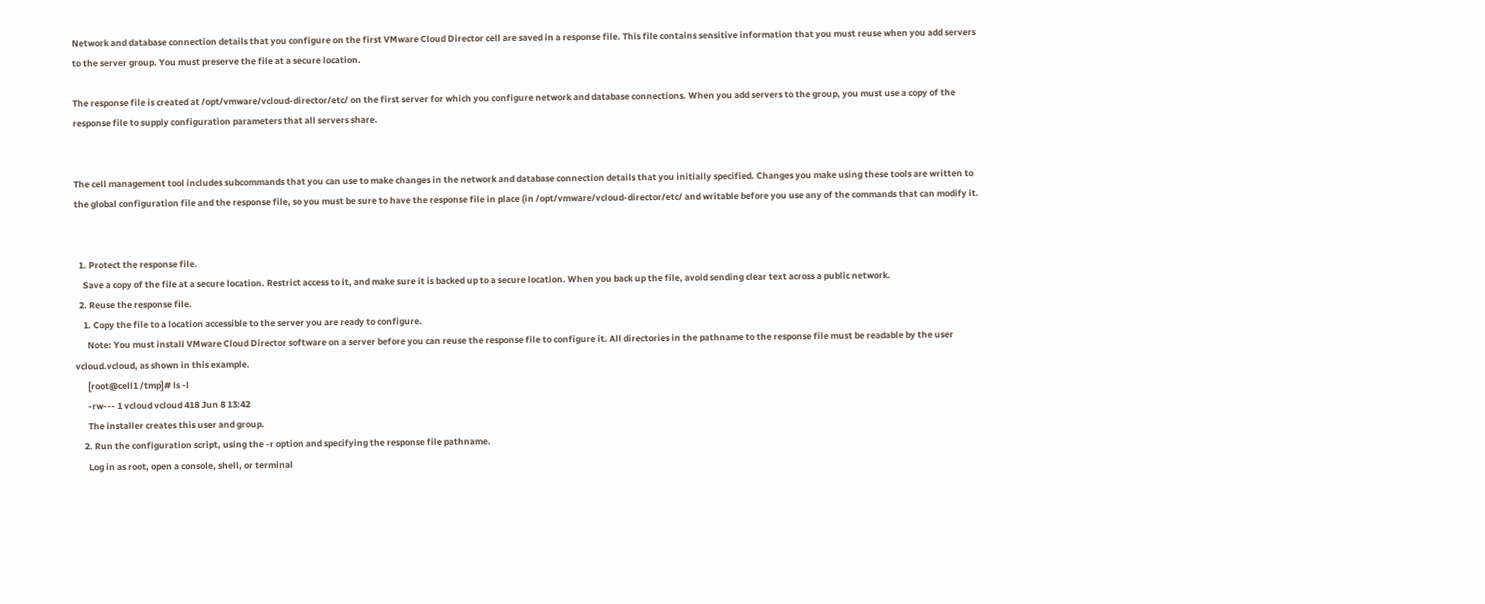Network and database connection details that you configure on the first VMware Cloud Director cell are saved in a response file. This file contains sensitive information that you must reuse when you add servers to the server group. You must preserve the file at a secure location.

The response file is created at /opt/vmware/vcloud-director/etc/ on the first server for which you configure network and database connections. When you add servers to the group, you must use a copy of the response file to supply configuration parameters that all servers share.


The cell management tool includes subcommands that you can use to make changes in the network and database connection details that you initially specified. Changes you make using these tools are written to the global configuration file and the response file, so you must be sure to have the response file in place (in /opt/vmware/vcloud-director/etc/ and writable before you use any of the commands that can modify it.


  1. Protect the response file.
    Save a copy of the file at a secure location. Restrict access to it, and make sure it is backed up to a secure location. When you back up the file, avoid sending clear text across a public network.
  2. Reuse the response file.
    1. Copy the file to a location accessible to the server you are ready to configure.
      Note: You must install VMware Cloud Director software on a server before you can reuse the response file to configure it. All directories in the pathname to the response file must be readable by the user vcloud.vcloud, as shown in this example.
      [root@cell1 /tmp]# ls -l
      -rw--- 1 vcloud vcloud 418 Jun 8 13:42
      The installer creates this user and group.
    2. Run the configuration script, using the -r option and specifying the response file pathname.
      Log in as root, open a console, shell, or terminal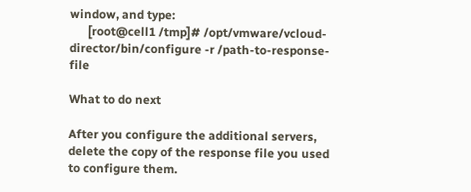window, and type:
      [root@cell1 /tmp]# /opt/vmware/vcloud-director/bin/configure -r /path-to-response-file

What to do next

After you configure the additional servers, delete the copy of the response file you used to configure them.